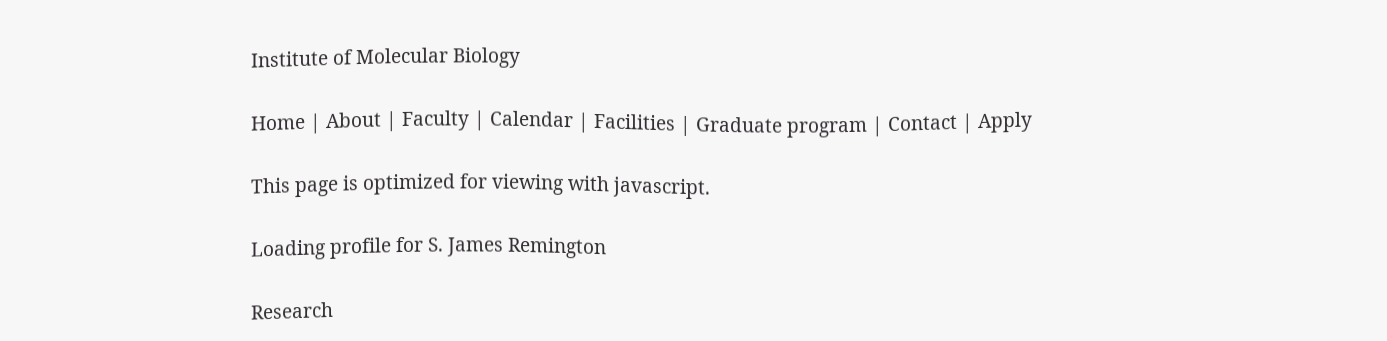Institute of Molecular Biology

Home | About | Faculty | Calendar | Facilities | Graduate program | Contact | Apply

This page is optimized for viewing with javascript.

Loading profile for S. James Remington

Research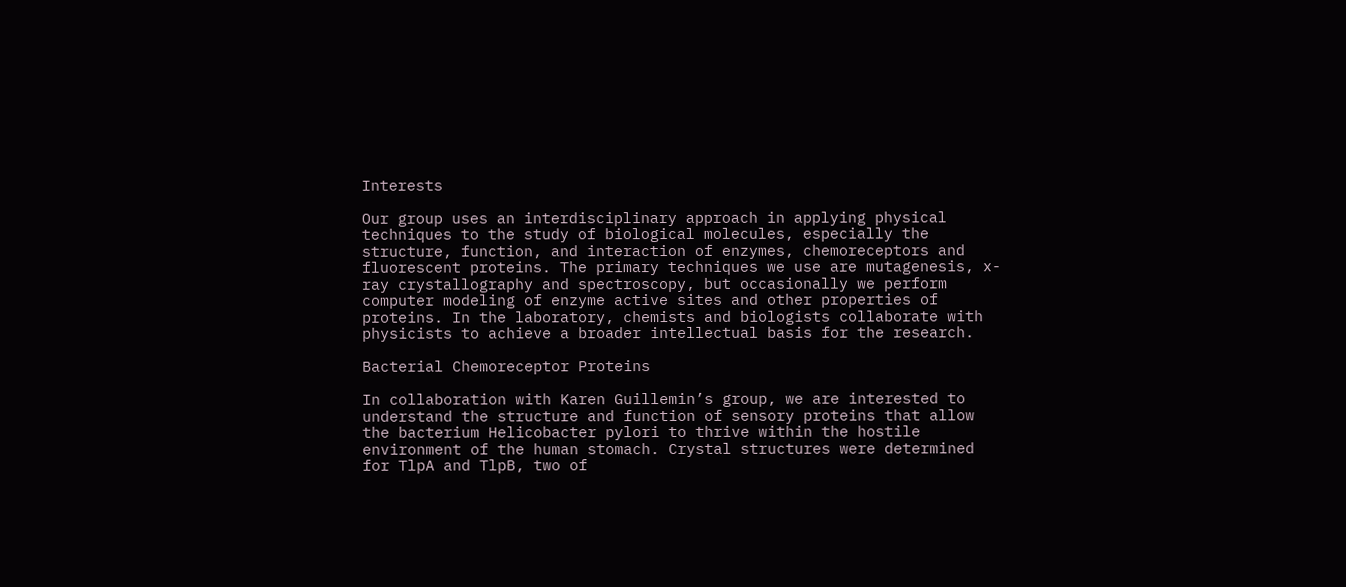Interests

Our group uses an interdisciplinary approach in applying physical techniques to the study of biological molecules, especially the structure, function, and interaction of enzymes, chemoreceptors and fluorescent proteins. The primary techniques we use are mutagenesis, x-ray crystallography and spectroscopy, but occasionally we perform computer modeling of enzyme active sites and other properties of proteins. In the laboratory, chemists and biologists collaborate with physicists to achieve a broader intellectual basis for the research.

Bacterial Chemoreceptor Proteins

In collaboration with Karen Guillemin’s group, we are interested to understand the structure and function of sensory proteins that allow the bacterium Helicobacter pylori to thrive within the hostile environment of the human stomach. Crystal structures were determined for TlpA and TlpB, two of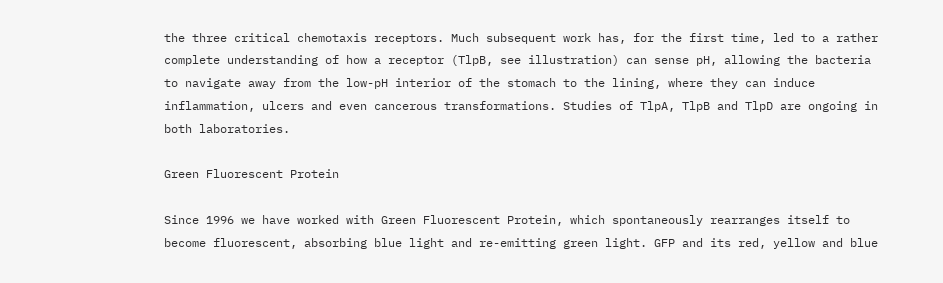the three critical chemotaxis receptors. Much subsequent work has, for the first time, led to a rather complete understanding of how a receptor (TlpB, see illustration) can sense pH, allowing the bacteria to navigate away from the low-pH interior of the stomach to the lining, where they can induce inflammation, ulcers and even cancerous transformations. Studies of TlpA, TlpB and TlpD are ongoing in both laboratories.

Green Fluorescent Protein

Since 1996 we have worked with Green Fluorescent Protein, which spontaneously rearranges itself to become fluorescent, absorbing blue light and re-emitting green light. GFP and its red, yellow and blue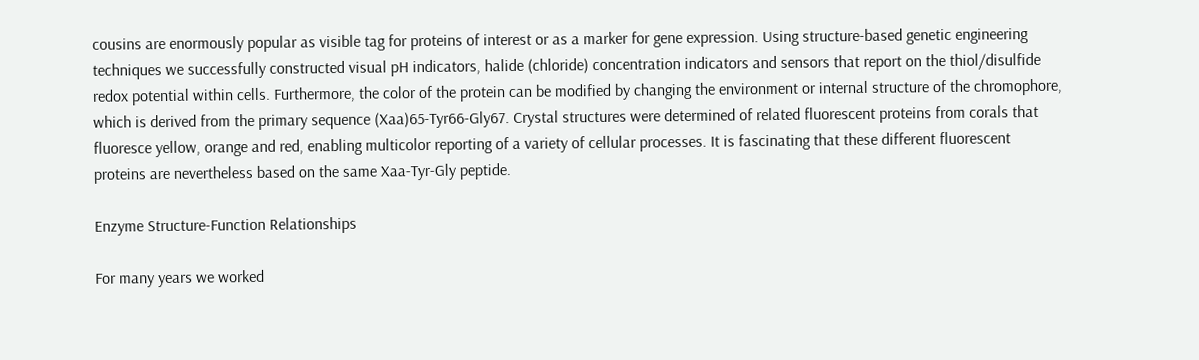cousins are enormously popular as visible tag for proteins of interest or as a marker for gene expression. Using structure-based genetic engineering techniques we successfully constructed visual pH indicators, halide (chloride) concentration indicators and sensors that report on the thiol/disulfide redox potential within cells. Furthermore, the color of the protein can be modified by changing the environment or internal structure of the chromophore, which is derived from the primary sequence (Xaa)65-Tyr66-Gly67. Crystal structures were determined of related fluorescent proteins from corals that fluoresce yellow, orange and red, enabling multicolor reporting of a variety of cellular processes. It is fascinating that these different fluorescent proteins are nevertheless based on the same Xaa-Tyr-Gly peptide.

Enzyme Structure-Function Relationships

For many years we worked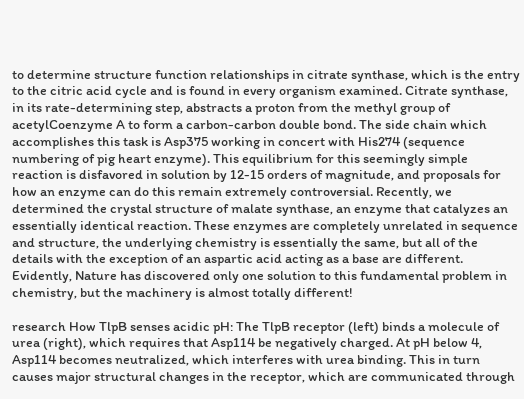to determine structure function relationships in citrate synthase, which is the entry to the citric acid cycle and is found in every organism examined. Citrate synthase, in its rate-determining step, abstracts a proton from the methyl group of acetylCoenzyme A to form a carbon-carbon double bond. The side chain which accomplishes this task is Asp375 working in concert with His274 (sequence numbering of pig heart enzyme). This equilibrium for this seemingly simple reaction is disfavored in solution by 12-15 orders of magnitude, and proposals for how an enzyme can do this remain extremely controversial. Recently, we determined the crystal structure of malate synthase, an enzyme that catalyzes an essentially identical reaction. These enzymes are completely unrelated in sequence and structure, the underlying chemistry is essentially the same, but all of the details with the exception of an aspartic acid acting as a base are different. Evidently, Nature has discovered only one solution to this fundamental problem in chemistry, but the machinery is almost totally different!

research How TlpB senses acidic pH: The TlpB receptor (left) binds a molecule of urea (right), which requires that Asp114 be negatively charged. At pH below 4, Asp114 becomes neutralized, which interferes with urea binding. This in turn causes major structural changes in the receptor, which are communicated through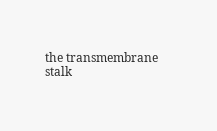the transmembrane stalk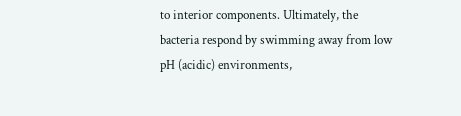to interior components. Ultimately, the bacteria respond by swimming away from low pH (acidic) environments,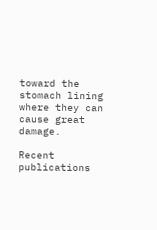toward the stomach lining where they can cause great damage.

Recent publications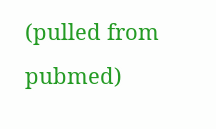(pulled from pubmed)